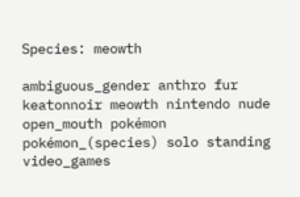Species: meowth

ambiguous_gender anthro fur keatonnoir meowth nintendo nude open_mouth pokémon pokémon_(species) solo standing video_games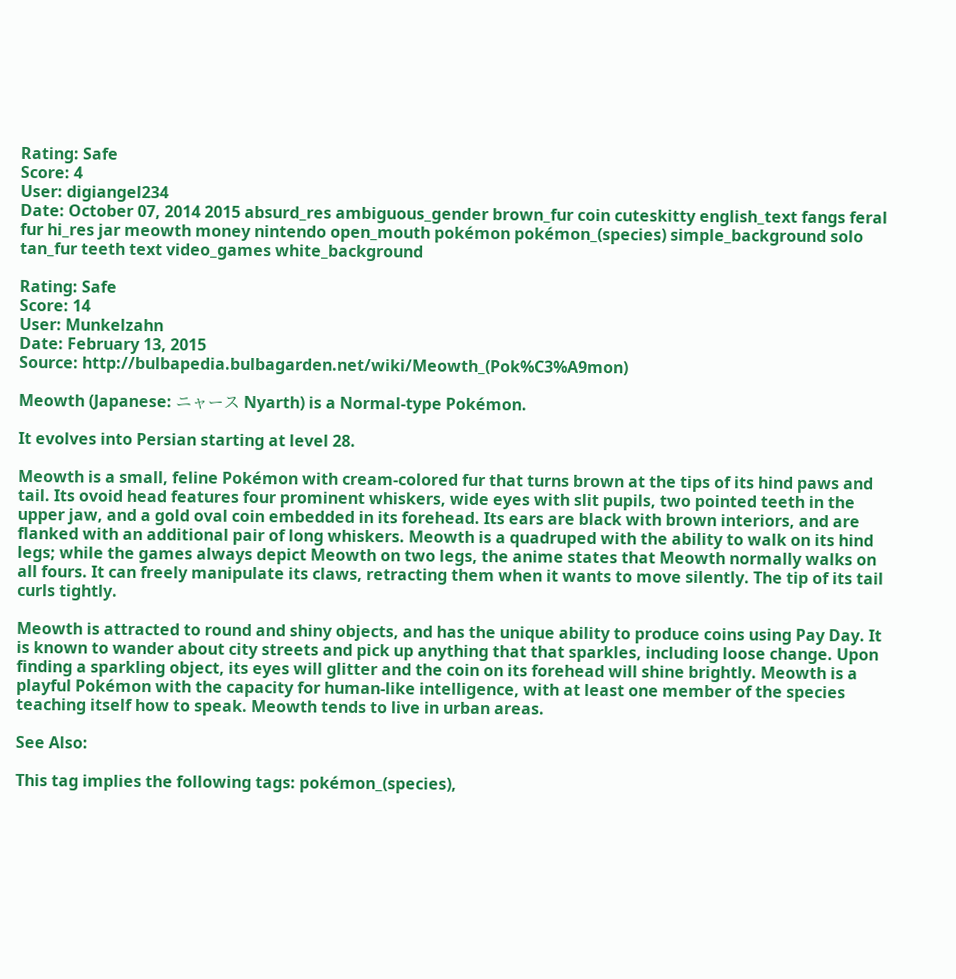Rating: Safe
Score: 4
User: digiangel234
Date: October 07, 2014 2015 absurd_res ambiguous_gender brown_fur coin cuteskitty english_text fangs feral fur hi_res jar meowth money nintendo open_mouth pokémon pokémon_(species) simple_background solo tan_fur teeth text video_games white_background

Rating: Safe
Score: 14
User: Munkelzahn
Date: February 13, 2015
Source: http://bulbapedia.bulbagarden.net/wiki/Meowth_(Pok%C3%A9mon)

Meowth (Japanese: ニャース Nyarth) is a Normal-type Pokémon.

It evolves into Persian starting at level 28.

Meowth is a small, feline Pokémon with cream-colored fur that turns brown at the tips of its hind paws and tail. Its ovoid head features four prominent whiskers, wide eyes with slit pupils, two pointed teeth in the upper jaw, and a gold oval coin embedded in its forehead. Its ears are black with brown interiors, and are flanked with an additional pair of long whiskers. Meowth is a quadruped with the ability to walk on its hind legs; while the games always depict Meowth on two legs, the anime states that Meowth normally walks on all fours. It can freely manipulate its claws, retracting them when it wants to move silently. The tip of its tail curls tightly.

Meowth is attracted to round and shiny objects, and has the unique ability to produce coins using Pay Day. It is known to wander about city streets and pick up anything that that sparkles, including loose change. Upon finding a sparkling object, its eyes will glitter and the coin on its forehead will shine brightly. Meowth is a playful Pokémon with the capacity for human-like intelligence, with at least one member of the species teaching itself how to speak. Meowth tends to live in urban areas.

See Also:

This tag implies the following tags: pokémon_(species),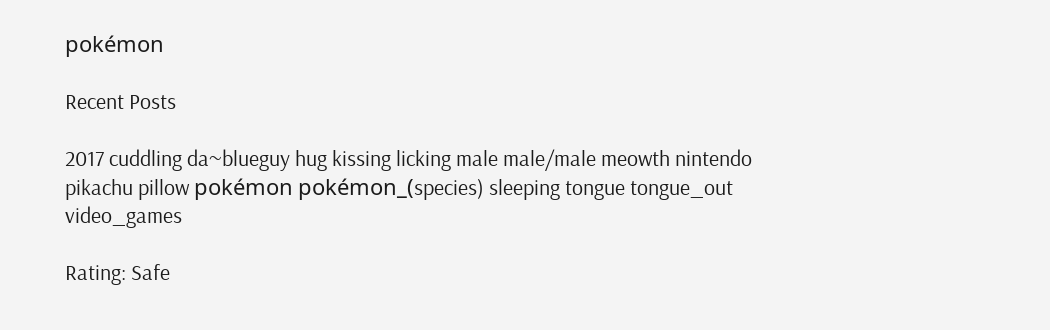pokémon

Recent Posts

2017 cuddling da~blueguy hug kissing licking male male/male meowth nintendo pikachu pillow pokémon pokémon_(species) sleeping tongue tongue_out video_games

Rating: Safe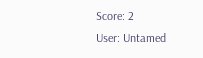Score: 2
User: Untamed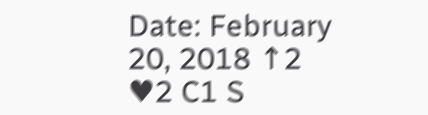Date: February 20, 2018 ↑2 ♥2 C1 S